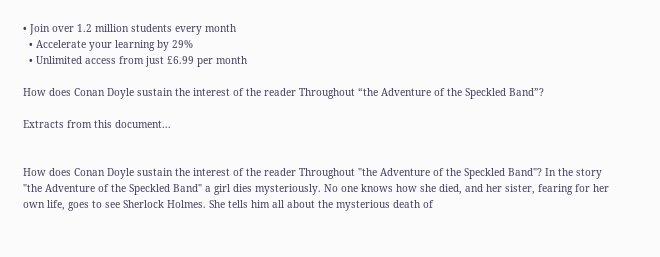• Join over 1.2 million students every month
  • Accelerate your learning by 29%
  • Unlimited access from just £6.99 per month

How does Conan Doyle sustain the interest of the reader Throughout “the Adventure of the Speckled Band”?

Extracts from this document...


How does Conan Doyle sustain the interest of the reader Throughout "the Adventure of the Speckled Band"? In the story "the Adventure of the Speckled Band" a girl dies mysteriously. No one knows how she died, and her sister, fearing for her own life, goes to see Sherlock Holmes. She tells him all about the mysterious death of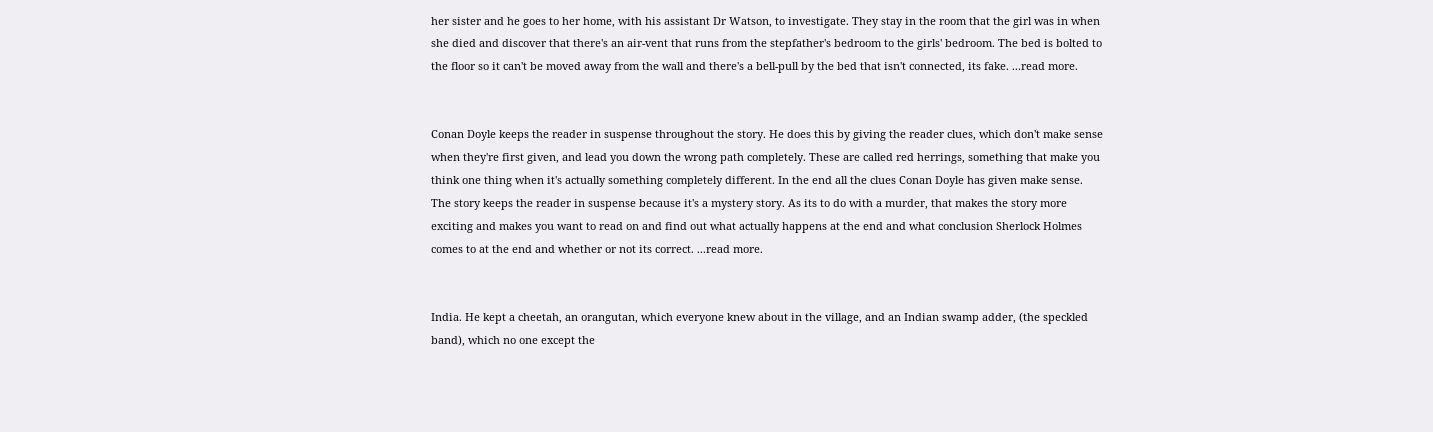her sister and he goes to her home, with his assistant Dr Watson, to investigate. They stay in the room that the girl was in when she died and discover that there's an air-vent that runs from the stepfather's bedroom to the girls' bedroom. The bed is bolted to the floor so it can't be moved away from the wall and there's a bell-pull by the bed that isn't connected, its fake. ...read more.


Conan Doyle keeps the reader in suspense throughout the story. He does this by giving the reader clues, which don't make sense when they're first given, and lead you down the wrong path completely. These are called red herrings, something that make you think one thing when it's actually something completely different. In the end all the clues Conan Doyle has given make sense. The story keeps the reader in suspense because it's a mystery story. As its to do with a murder, that makes the story more exciting and makes you want to read on and find out what actually happens at the end and what conclusion Sherlock Holmes comes to at the end and whether or not its correct. ...read more.


India. He kept a cheetah, an orangutan, which everyone knew about in the village, and an Indian swamp adder, (the speckled band), which no one except the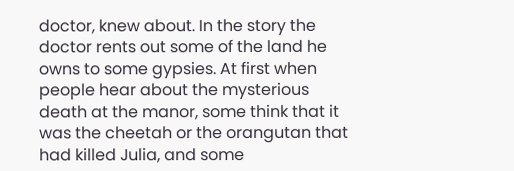doctor, knew about. In the story the doctor rents out some of the land he owns to some gypsies. At first when people hear about the mysterious death at the manor, some think that it was the cheetah or the orangutan that had killed Julia, and some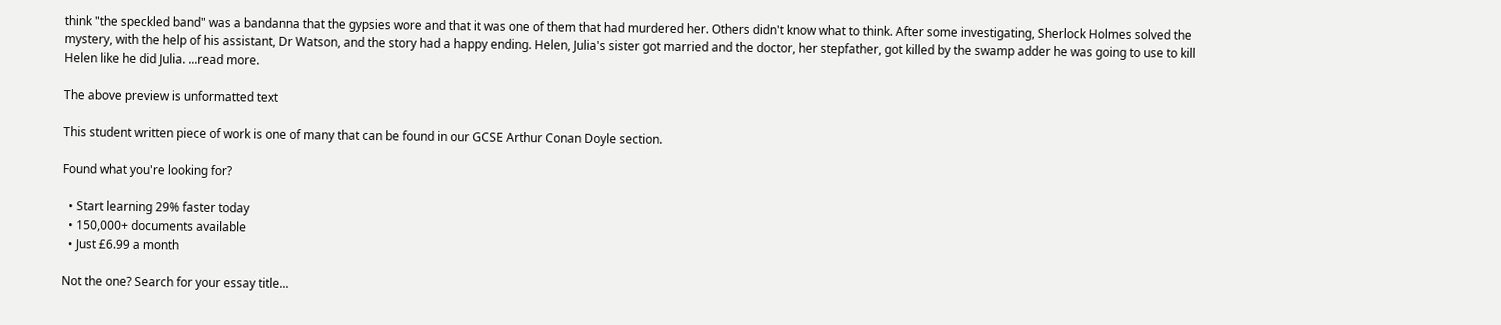think "the speckled band" was a bandanna that the gypsies wore and that it was one of them that had murdered her. Others didn't know what to think. After some investigating, Sherlock Holmes solved the mystery, with the help of his assistant, Dr Watson, and the story had a happy ending. Helen, Julia's sister got married and the doctor, her stepfather, got killed by the swamp adder he was going to use to kill Helen like he did Julia. ...read more.

The above preview is unformatted text

This student written piece of work is one of many that can be found in our GCSE Arthur Conan Doyle section.

Found what you're looking for?

  • Start learning 29% faster today
  • 150,000+ documents available
  • Just £6.99 a month

Not the one? Search for your essay title...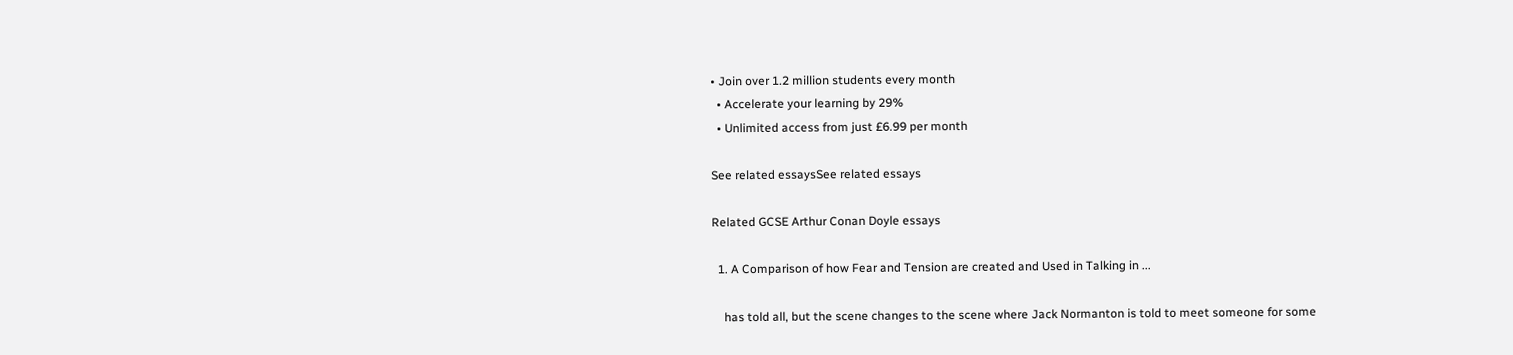• Join over 1.2 million students every month
  • Accelerate your learning by 29%
  • Unlimited access from just £6.99 per month

See related essaysSee related essays

Related GCSE Arthur Conan Doyle essays

  1. A Comparison of how Fear and Tension are created and Used in Talking in ...

    has told all, but the scene changes to the scene where Jack Normanton is told to meet someone for some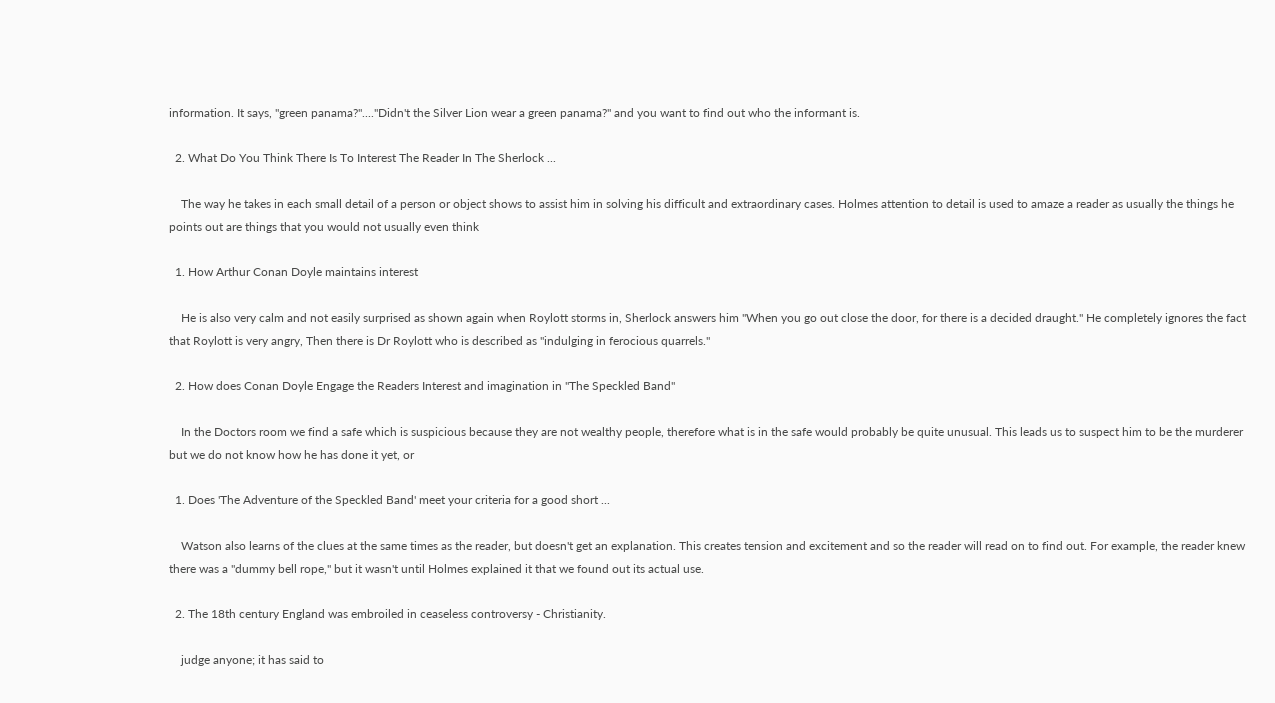information. It says, "green panama?"...."Didn't the Silver Lion wear a green panama?" and you want to find out who the informant is.

  2. What Do You Think There Is To Interest The Reader In The Sherlock ...

    The way he takes in each small detail of a person or object shows to assist him in solving his difficult and extraordinary cases. Holmes attention to detail is used to amaze a reader as usually the things he points out are things that you would not usually even think

  1. How Arthur Conan Doyle maintains interest

    He is also very calm and not easily surprised as shown again when Roylott storms in, Sherlock answers him "When you go out close the door, for there is a decided draught." He completely ignores the fact that Roylott is very angry, Then there is Dr Roylott who is described as "indulging in ferocious quarrels."

  2. How does Conan Doyle Engage the Readers Interest and imagination in "The Speckled Band"

    In the Doctors room we find a safe which is suspicious because they are not wealthy people, therefore what is in the safe would probably be quite unusual. This leads us to suspect him to be the murderer but we do not know how he has done it yet, or

  1. Does 'The Adventure of the Speckled Band' meet your criteria for a good short ...

    Watson also learns of the clues at the same times as the reader, but doesn't get an explanation. This creates tension and excitement and so the reader will read on to find out. For example, the reader knew there was a "dummy bell rope," but it wasn't until Holmes explained it that we found out its actual use.

  2. The 18th century England was embroiled in ceaseless controversy - Christianity.

    judge anyone; it has said to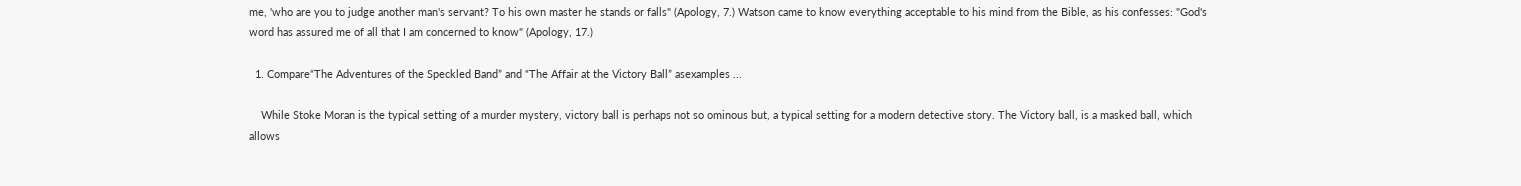me, 'who are you to judge another man's servant? To his own master he stands or falls" (Apology, 7.) Watson came to know everything acceptable to his mind from the Bible, as his confesses: "God's word has assured me of all that I am concerned to know" (Apology, 17.)

  1. Compare“The Adventures of the Speckled Band” and “The Affair at the Victory Ball” asexamples ...

    While Stoke Moran is the typical setting of a murder mystery, victory ball is perhaps not so ominous but, a typical setting for a modern detective story. The Victory ball, is a masked ball, which allows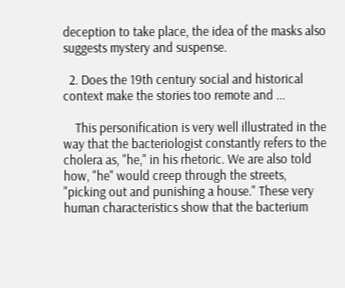deception to take place, the idea of the masks also suggests mystery and suspense.

  2. Does the 19th century social and historical context make the stories too remote and ...

    This personification is very well illustrated in the way that the bacteriologist constantly refers to the cholera as, "he," in his rhetoric. We are also told how, "he" would creep through the streets, "picking out and punishing a house." These very human characteristics show that the bacterium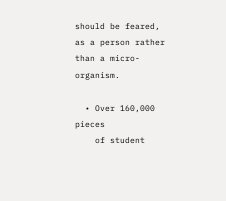should be feared, as a person rather than a micro-organism.

  • Over 160,000 pieces
    of student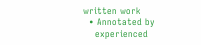written work
  • Annotated by
    experienced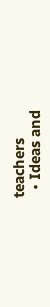teachers
  • Ideas and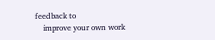feedback to
    improve your own work